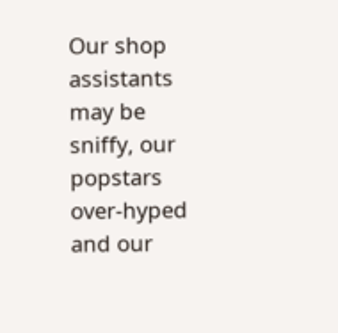Our shop assistants may be sniffy, our popstars over-hyped and our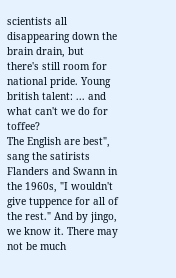scientists all disappearing down the brain drain, but there's still room for national pride. Young british talent: ... and what can't we do for toffee?
The English are best", sang the satirists Flanders and Swann in the 1960s, "I wouldn't give tuppence for all of the rest." And by jingo, we know it. There may not be much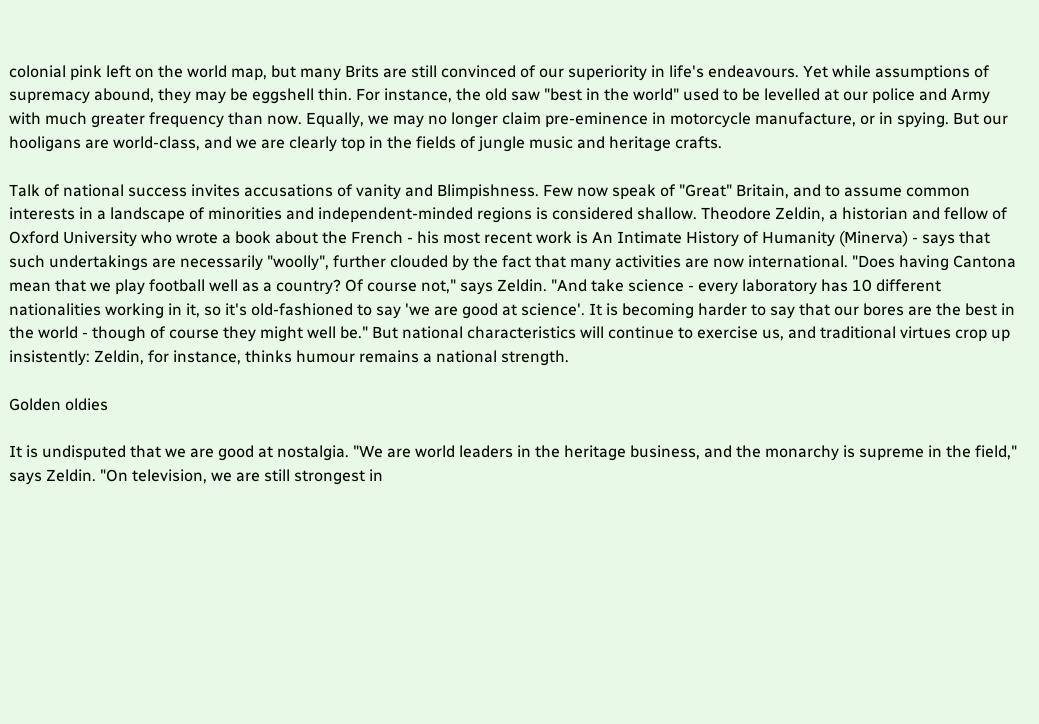colonial pink left on the world map, but many Brits are still convinced of our superiority in life's endeavours. Yet while assumptions of supremacy abound, they may be eggshell thin. For instance, the old saw "best in the world" used to be levelled at our police and Army with much greater frequency than now. Equally, we may no longer claim pre-eminence in motorcycle manufacture, or in spying. But our hooligans are world-class, and we are clearly top in the fields of jungle music and heritage crafts.

Talk of national success invites accusations of vanity and Blimpishness. Few now speak of "Great" Britain, and to assume common interests in a landscape of minorities and independent-minded regions is considered shallow. Theodore Zeldin, a historian and fellow of Oxford University who wrote a book about the French - his most recent work is An Intimate History of Humanity (Minerva) - says that such undertakings are necessarily "woolly", further clouded by the fact that many activities are now international. "Does having Cantona mean that we play football well as a country? Of course not," says Zeldin. "And take science - every laboratory has 10 different nationalities working in it, so it's old-fashioned to say 'we are good at science'. It is becoming harder to say that our bores are the best in the world - though of course they might well be." But national characteristics will continue to exercise us, and traditional virtues crop up insistently: Zeldin, for instance, thinks humour remains a national strength.

Golden oldies

It is undisputed that we are good at nostalgia. "We are world leaders in the heritage business, and the monarchy is supreme in the field," says Zeldin. "On television, we are still strongest in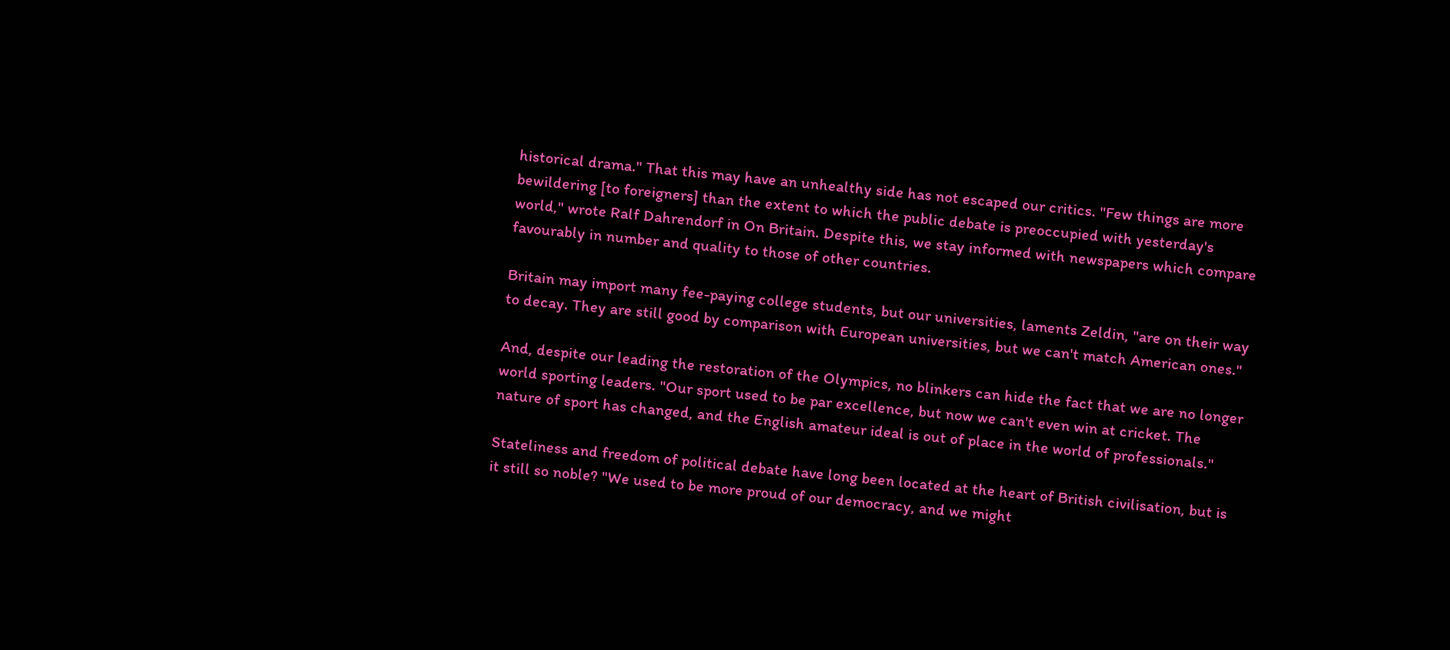historical drama." That this may have an unhealthy side has not escaped our critics. "Few things are more bewildering [to foreigners] than the extent to which the public debate is preoccupied with yesterday's world," wrote Ralf Dahrendorf in On Britain. Despite this, we stay informed with newspapers which compare favourably in number and quality to those of other countries.

Britain may import many fee-paying college students, but our universities, laments Zeldin, "are on their way to decay. They are still good by comparison with European universities, but we can't match American ones."

And, despite our leading the restoration of the Olympics, no blinkers can hide the fact that we are no longer world sporting leaders. "Our sport used to be par excellence, but now we can't even win at cricket. The nature of sport has changed, and the English amateur ideal is out of place in the world of professionals."

Stateliness and freedom of political debate have long been located at the heart of British civilisation, but is it still so noble? "We used to be more proud of our democracy, and we might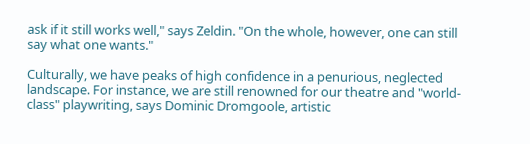ask if it still works well," says Zeldin. "On the whole, however, one can still say what one wants."

Culturally, we have peaks of high confidence in a penurious, neglected landscape. For instance, we are still renowned for our theatre and "world- class" playwriting, says Dominic Dromgoole, artistic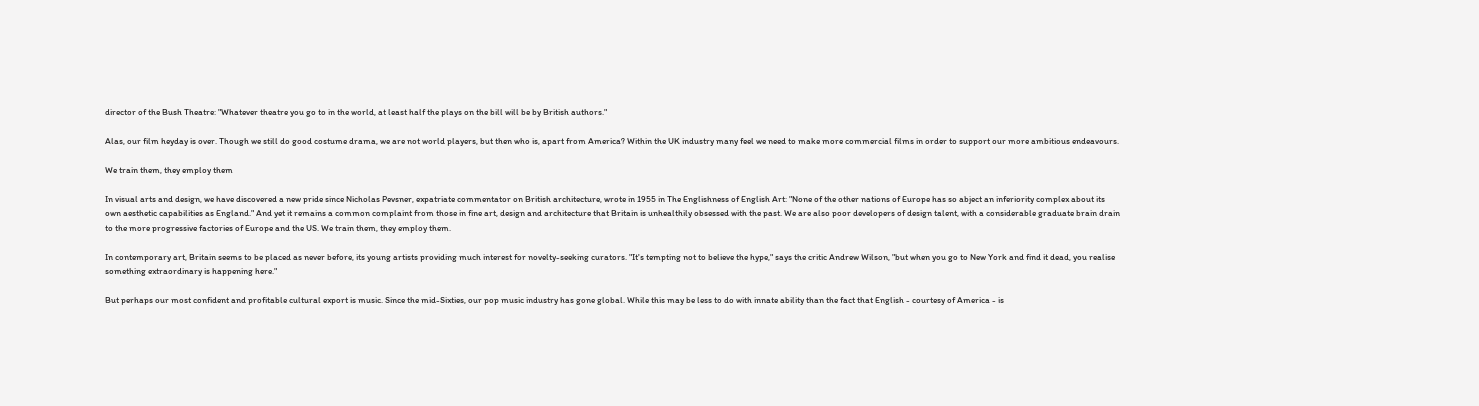director of the Bush Theatre: "Whatever theatre you go to in the world, at least half the plays on the bill will be by British authors."

Alas, our film heyday is over. Though we still do good costume drama, we are not world players, but then who is, apart from America? Within the UK industry many feel we need to make more commercial films in order to support our more ambitious endeavours.

We train them, they employ them

In visual arts and design, we have discovered a new pride since Nicholas Pevsner, expatriate commentator on British architecture, wrote in 1955 in The Englishness of English Art: "None of the other nations of Europe has so abject an inferiority complex about its own aesthetic capabilities as England." And yet it remains a common complaint from those in fine art, design and architecture that Britain is unhealthily obsessed with the past. We are also poor developers of design talent, with a considerable graduate brain drain to the more progressive factories of Europe and the US. We train them, they employ them.

In contemporary art, Britain seems to be placed as never before, its young artists providing much interest for novelty-seeking curators. "It's tempting not to believe the hype," says the critic Andrew Wilson, "but when you go to New York and find it dead, you realise something extraordinary is happening here."

But perhaps our most confident and profitable cultural export is music. Since the mid-Sixties, our pop music industry has gone global. While this may be less to do with innate ability than the fact that English - courtesy of America - is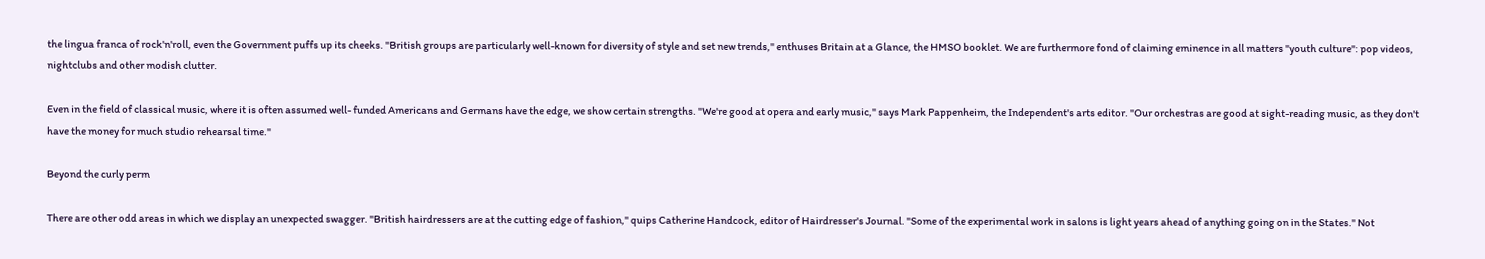the lingua franca of rock'n'roll, even the Government puffs up its cheeks. "British groups are particularly well-known for diversity of style and set new trends," enthuses Britain at a Glance, the HMSO booklet. We are furthermore fond of claiming eminence in all matters "youth culture": pop videos, nightclubs and other modish clutter.

Even in the field of classical music, where it is often assumed well- funded Americans and Germans have the edge, we show certain strengths. "We're good at opera and early music," says Mark Pappenheim, the Independent's arts editor. "Our orchestras are good at sight-reading music, as they don't have the money for much studio rehearsal time."

Beyond the curly perm

There are other odd areas in which we display an unexpected swagger. "British hairdressers are at the cutting edge of fashion," quips Catherine Handcock, editor of Hairdresser's Journal. "Some of the experimental work in salons is light years ahead of anything going on in the States." Not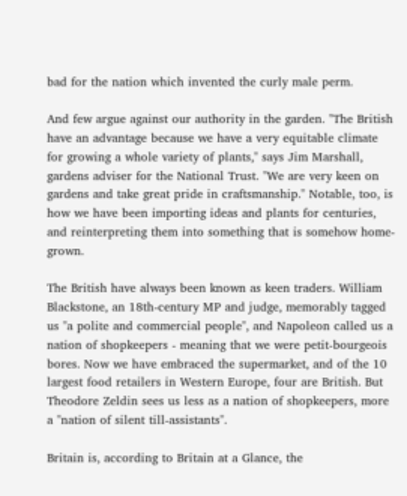bad for the nation which invented the curly male perm.

And few argue against our authority in the garden. "The British have an advantage because we have a very equitable climate for growing a whole variety of plants," says Jim Marshall, gardens adviser for the National Trust. "We are very keen on gardens and take great pride in craftsmanship." Notable, too, is how we have been importing ideas and plants for centuries, and reinterpreting them into something that is somehow home-grown.

The British have always been known as keen traders. William Blackstone, an 18th-century MP and judge, memorably tagged us "a polite and commercial people", and Napoleon called us a nation of shopkeepers - meaning that we were petit-bourgeois bores. Now we have embraced the supermarket, and of the 10 largest food retailers in Western Europe, four are British. But Theodore Zeldin sees us less as a nation of shopkeepers, more a "nation of silent till-assistants".

Britain is, according to Britain at a Glance, the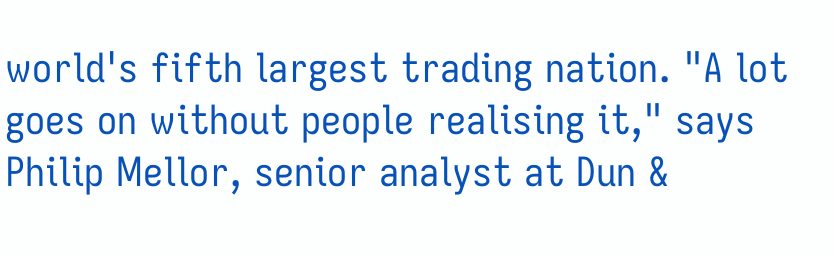world's fifth largest trading nation. "A lot goes on without people realising it," says Philip Mellor, senior analyst at Dun &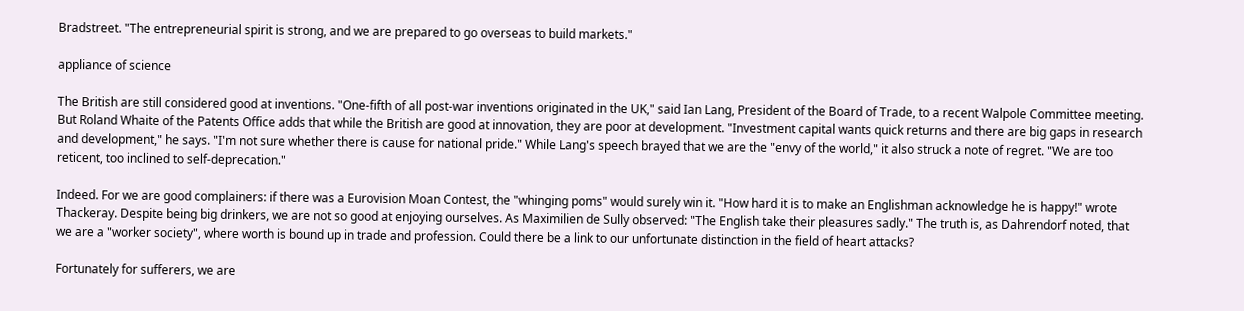Bradstreet. "The entrepreneurial spirit is strong, and we are prepared to go overseas to build markets."

appliance of science

The British are still considered good at inventions. "One-fifth of all post-war inventions originated in the UK," said Ian Lang, President of the Board of Trade, to a recent Walpole Committee meeting. But Roland Whaite of the Patents Office adds that while the British are good at innovation, they are poor at development. "Investment capital wants quick returns and there are big gaps in research and development," he says. "I'm not sure whether there is cause for national pride." While Lang's speech brayed that we are the "envy of the world," it also struck a note of regret. "We are too reticent, too inclined to self-deprecation."

Indeed. For we are good complainers: if there was a Eurovision Moan Contest, the "whinging poms" would surely win it. "How hard it is to make an Englishman acknowledge he is happy!" wrote Thackeray. Despite being big drinkers, we are not so good at enjoying ourselves. As Maximilien de Sully observed: "The English take their pleasures sadly." The truth is, as Dahrendorf noted, that we are a "worker society", where worth is bound up in trade and profession. Could there be a link to our unfortunate distinction in the field of heart attacks?

Fortunately for sufferers, we are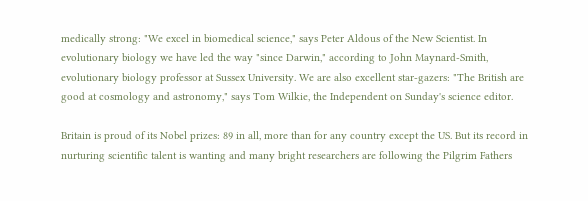medically strong: "We excel in biomedical science," says Peter Aldous of the New Scientist. In evolutionary biology we have led the way "since Darwin," according to John Maynard-Smith, evolutionary biology professor at Sussex University. We are also excellent star-gazers: "The British are good at cosmology and astronomy," says Tom Wilkie, the Independent on Sunday's science editor.

Britain is proud of its Nobel prizes: 89 in all, more than for any country except the US. But its record in nurturing scientific talent is wanting and many bright researchers are following the Pilgrim Fathers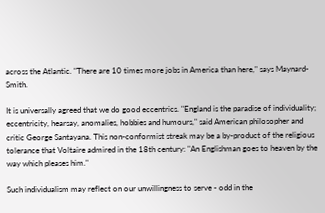across the Atlantic. "There are 10 times more jobs in America than here," says Maynard- Smith.

It is universally agreed that we do good eccentrics. "England is the paradise of individuality; eccentricity, hearsay, anomalies, hobbies and humours," said American philosopher and critic George Santayana. This non-conformist streak may be a by-product of the religious tolerance that Voltaire admired in the 18th century: "An Englishman goes to heaven by the way which pleases him."

Such individualism may reflect on our unwillingness to serve - odd in the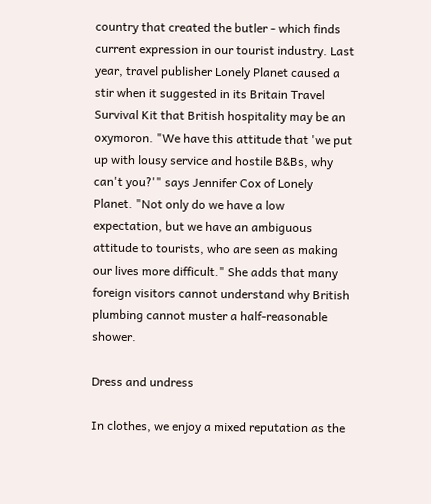country that created the butler - which finds current expression in our tourist industry. Last year, travel publisher Lonely Planet caused a stir when it suggested in its Britain Travel Survival Kit that British hospitality may be an oxymoron. "We have this attitude that 'we put up with lousy service and hostile B&Bs, why can't you?'" says Jennifer Cox of Lonely Planet. "Not only do we have a low expectation, but we have an ambiguous attitude to tourists, who are seen as making our lives more difficult." She adds that many foreign visitors cannot understand why British plumbing cannot muster a half-reasonable shower.

Dress and undress

In clothes, we enjoy a mixed reputation as the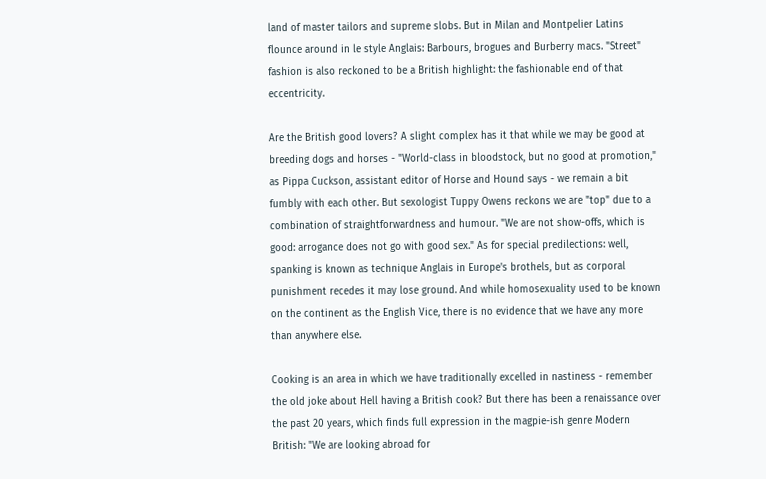land of master tailors and supreme slobs. But in Milan and Montpelier Latins flounce around in le style Anglais: Barbours, brogues and Burberry macs. "Street" fashion is also reckoned to be a British highlight: the fashionable end of that eccentricity.

Are the British good lovers? A slight complex has it that while we may be good at breeding dogs and horses - "World-class in bloodstock, but no good at promotion," as Pippa Cuckson, assistant editor of Horse and Hound says - we remain a bit fumbly with each other. But sexologist Tuppy Owens reckons we are "top" due to a combination of straightforwardness and humour. "We are not show-offs, which is good: arrogance does not go with good sex." As for special predilections: well, spanking is known as technique Anglais in Europe's brothels, but as corporal punishment recedes it may lose ground. And while homosexuality used to be known on the continent as the English Vice, there is no evidence that we have any more than anywhere else.

Cooking is an area in which we have traditionally excelled in nastiness - remember the old joke about Hell having a British cook? But there has been a renaissance over the past 20 years, which finds full expression in the magpie-ish genre Modern British: "We are looking abroad for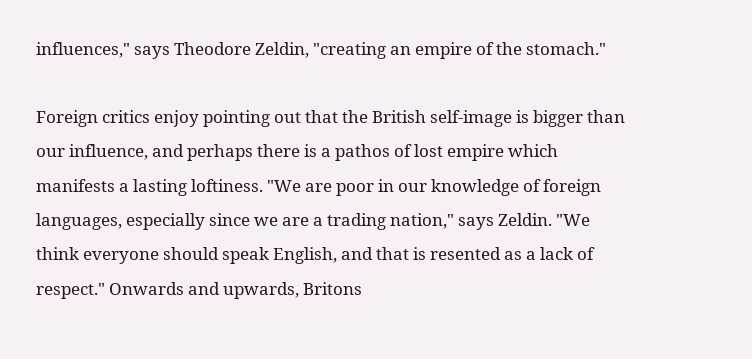influences," says Theodore Zeldin, "creating an empire of the stomach."

Foreign critics enjoy pointing out that the British self-image is bigger than our influence, and perhaps there is a pathos of lost empire which manifests a lasting loftiness. "We are poor in our knowledge of foreign languages, especially since we are a trading nation," says Zeldin. "We think everyone should speak English, and that is resented as a lack of respect." Onwards and upwards, Britons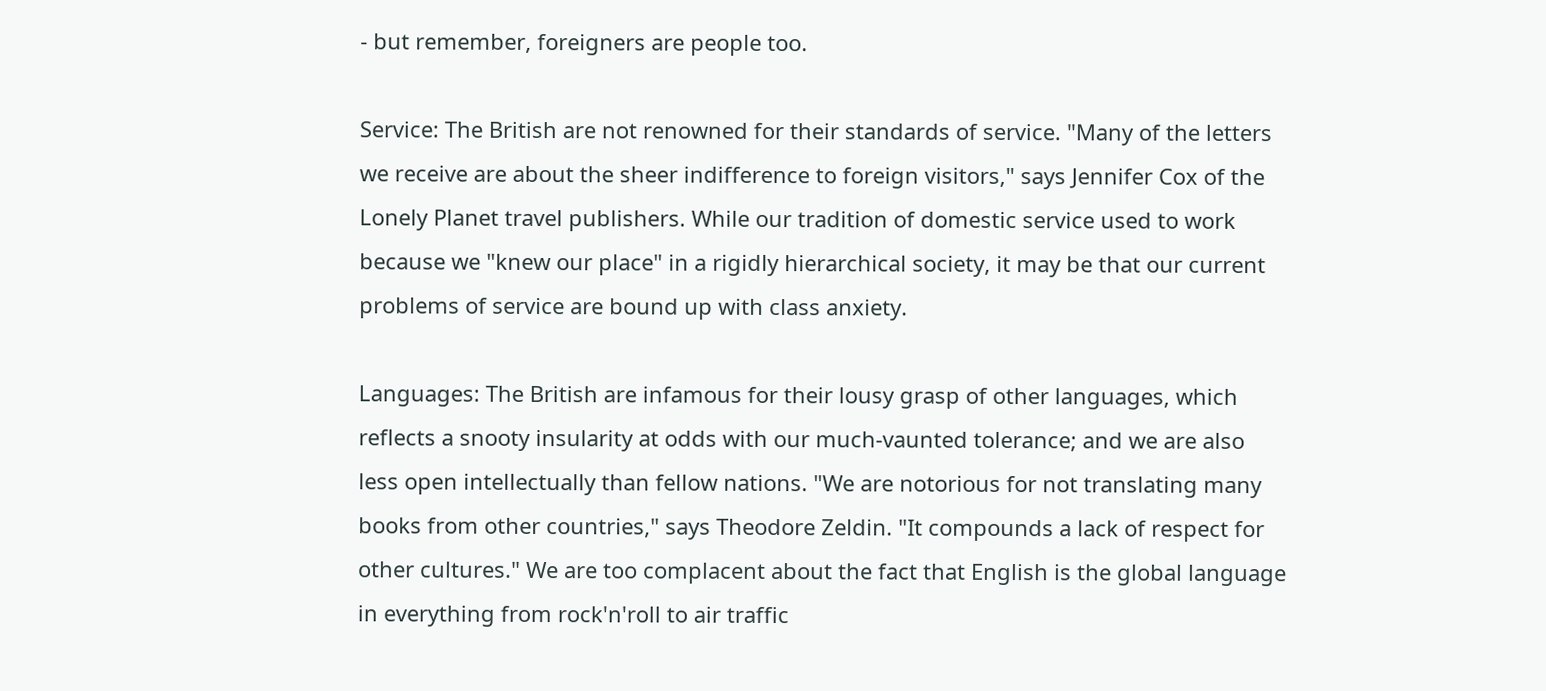- but remember, foreigners are people too.

Service: The British are not renowned for their standards of service. "Many of the letters we receive are about the sheer indifference to foreign visitors," says Jennifer Cox of the Lonely Planet travel publishers. While our tradition of domestic service used to work because we "knew our place" in a rigidly hierarchical society, it may be that our current problems of service are bound up with class anxiety.

Languages: The British are infamous for their lousy grasp of other languages, which reflects a snooty insularity at odds with our much-vaunted tolerance; and we are also less open intellectually than fellow nations. "We are notorious for not translating many books from other countries," says Theodore Zeldin. "It compounds a lack of respect for other cultures." We are too complacent about the fact that English is the global language in everything from rock'n'roll to air traffic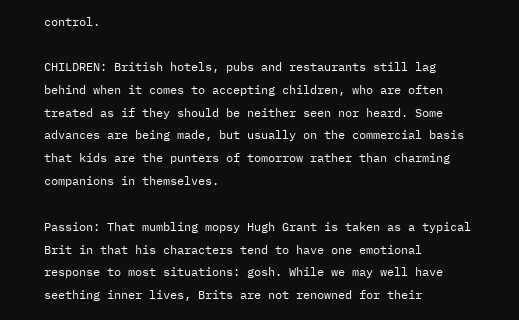control.

CHILDREN: British hotels, pubs and restaurants still lag behind when it comes to accepting children, who are often treated as if they should be neither seen nor heard. Some advances are being made, but usually on the commercial basis that kids are the punters of tomorrow rather than charming companions in themselves.

Passion: That mumbling mopsy Hugh Grant is taken as a typical Brit in that his characters tend to have one emotional response to most situations: gosh. While we may well have seething inner lives, Brits are not renowned for their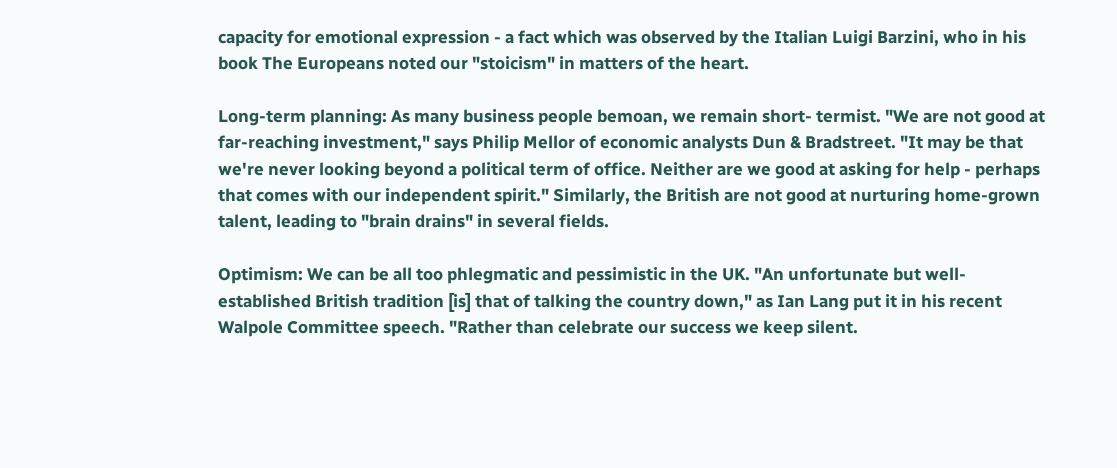capacity for emotional expression - a fact which was observed by the Italian Luigi Barzini, who in his book The Europeans noted our "stoicism" in matters of the heart.

Long-term planning: As many business people bemoan, we remain short- termist. "We are not good at far-reaching investment," says Philip Mellor of economic analysts Dun & Bradstreet. "It may be that we're never looking beyond a political term of office. Neither are we good at asking for help - perhaps that comes with our independent spirit." Similarly, the British are not good at nurturing home-grown talent, leading to "brain drains" in several fields.

Optimism: We can be all too phlegmatic and pessimistic in the UK. "An unfortunate but well-established British tradition [is] that of talking the country down," as Ian Lang put it in his recent Walpole Committee speech. "Rather than celebrate our success we keep silent.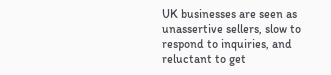UK businesses are seen as unassertive sellers, slow to respond to inquiries, and reluctant to get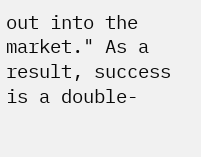out into the market." As a result, success is a double-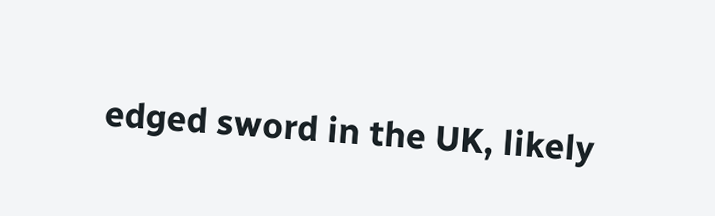edged sword in the UK, likely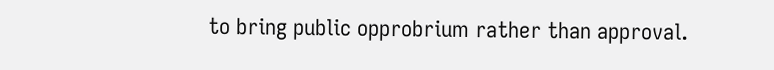to bring public opprobrium rather than approval.